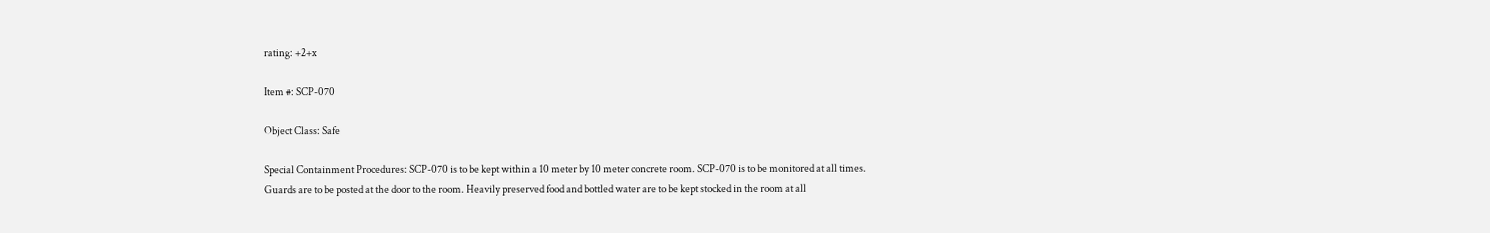rating: +2+x

Item #: SCP-070

Object Class: Safe

Special Containment Procedures: SCP-070 is to be kept within a 10 meter by 10 meter concrete room. SCP-070 is to be monitored at all times. Guards are to be posted at the door to the room. Heavily preserved food and bottled water are to be kept stocked in the room at all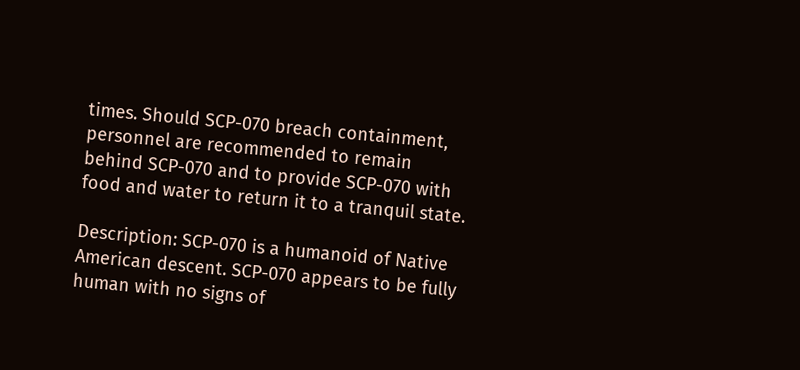times. Should SCP-070 breach containment, personnel are recommended to remain behind SCP-070 and to provide SCP-070 with food and water to return it to a tranquil state.

Description: SCP-070 is a humanoid of Native American descent. SCP-070 appears to be fully human with no signs of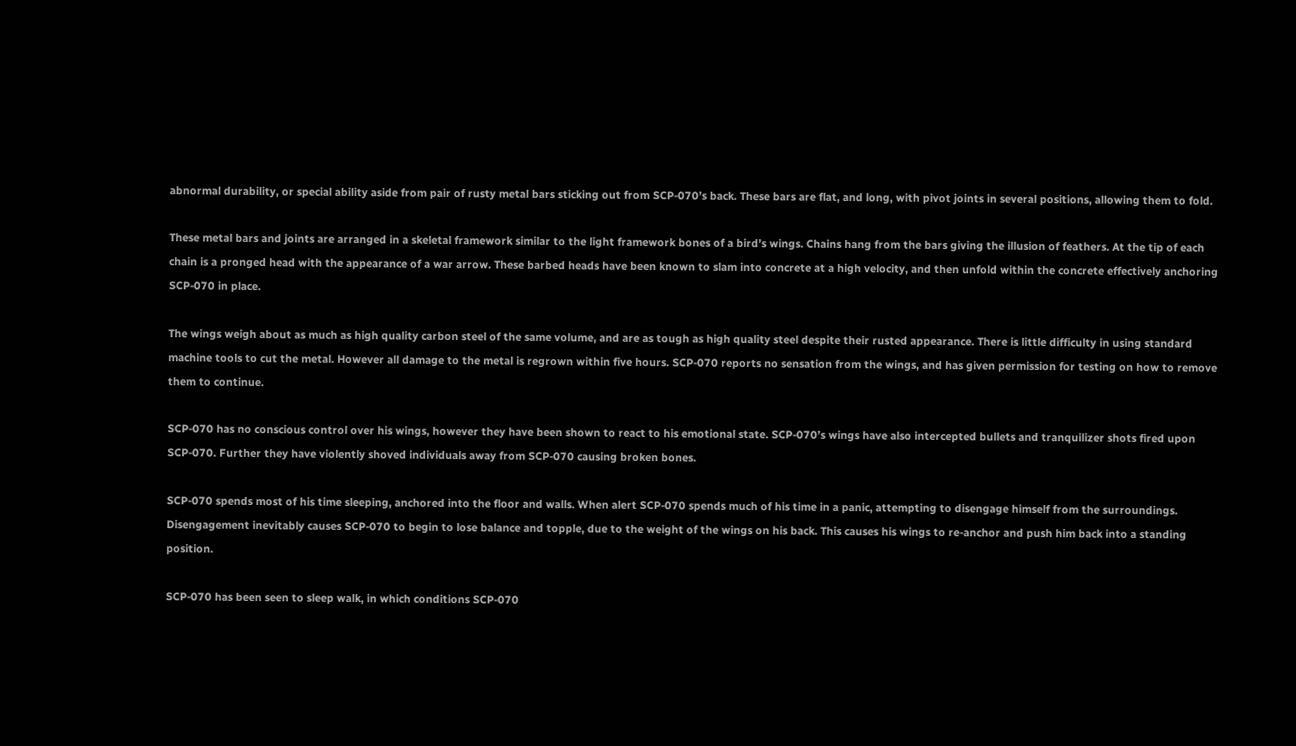abnormal durability, or special ability aside from pair of rusty metal bars sticking out from SCP-070’s back. These bars are flat, and long, with pivot joints in several positions, allowing them to fold.

These metal bars and joints are arranged in a skeletal framework similar to the light framework bones of a bird’s wings. Chains hang from the bars giving the illusion of feathers. At the tip of each chain is a pronged head with the appearance of a war arrow. These barbed heads have been known to slam into concrete at a high velocity, and then unfold within the concrete effectively anchoring SCP-070 in place.

The wings weigh about as much as high quality carbon steel of the same volume, and are as tough as high quality steel despite their rusted appearance. There is little difficulty in using standard machine tools to cut the metal. However all damage to the metal is regrown within five hours. SCP-070 reports no sensation from the wings, and has given permission for testing on how to remove them to continue.

SCP-070 has no conscious control over his wings, however they have been shown to react to his emotional state. SCP-070’s wings have also intercepted bullets and tranquilizer shots fired upon SCP-070. Further they have violently shoved individuals away from SCP-070 causing broken bones.

SCP-070 spends most of his time sleeping, anchored into the floor and walls. When alert SCP-070 spends much of his time in a panic, attempting to disengage himself from the surroundings. Disengagement inevitably causes SCP-070 to begin to lose balance and topple, due to the weight of the wings on his back. This causes his wings to re-anchor and push him back into a standing position.

SCP-070 has been seen to sleep walk, in which conditions SCP-070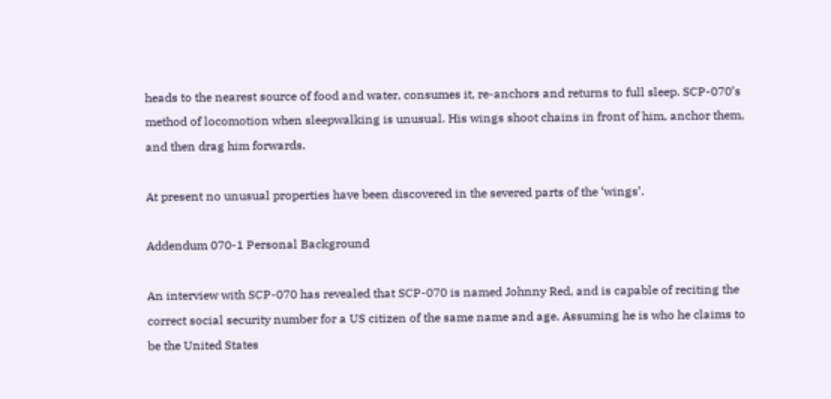heads to the nearest source of food and water, consumes it, re-anchors and returns to full sleep. SCP-070’s method of locomotion when sleepwalking is unusual. His wings shoot chains in front of him, anchor them, and then drag him forwards.

At present no unusual properties have been discovered in the severed parts of the ‘wings’.

Addendum 070-1 Personal Background

An interview with SCP-070 has revealed that SCP-070 is named Johnny Red, and is capable of reciting the correct social security number for a US citizen of the same name and age. Assuming he is who he claims to be the United States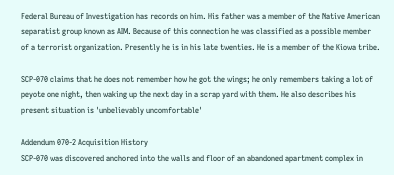Federal Bureau of Investigation has records on him. His father was a member of the Native American separatist group known as AIM. Because of this connection he was classified as a possible member of a terrorist organization. Presently he is in his late twenties. He is a member of the Kiowa tribe.

SCP-070 claims that he does not remember how he got the wings; he only remembers taking a lot of peyote one night, then waking up the next day in a scrap yard with them. He also describes his present situation is 'unbelievably uncomfortable'

Addendum 070-2 Acquisition History
SCP-070 was discovered anchored into the walls and floor of an abandoned apartment complex in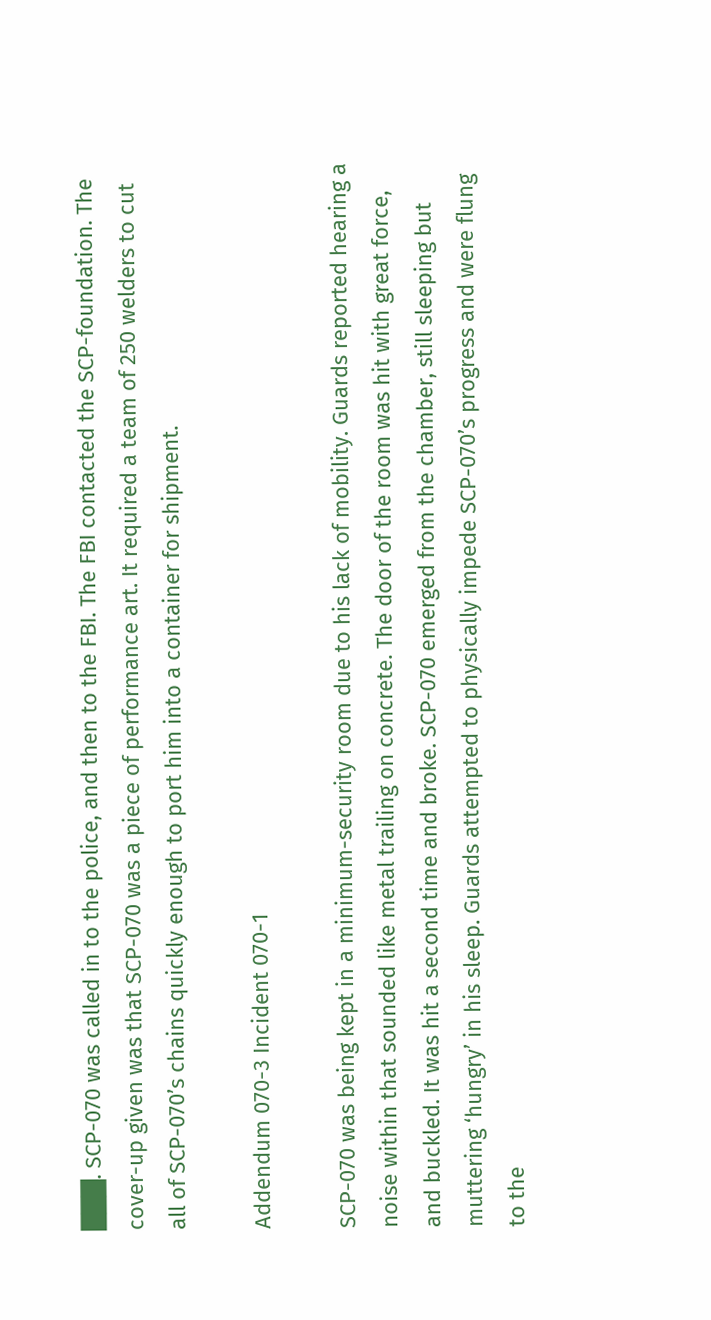███. SCP-070 was called in to the police, and then to the FBI. The FBI contacted the SCP-foundation. The cover-up given was that SCP-070 was a piece of performance art. It required a team of 250 welders to cut all of SCP-070’s chains quickly enough to port him into a container for shipment.

Addendum 070-3 Incident 070-1

SCP-070 was being kept in a minimum-security room due to his lack of mobility. Guards reported hearing a noise within that sounded like metal trailing on concrete. The door of the room was hit with great force, and buckled. It was hit a second time and broke. SCP-070 emerged from the chamber, still sleeping but muttering ‘hungry’ in his sleep. Guards attempted to physically impede SCP-070’s progress and were flung to the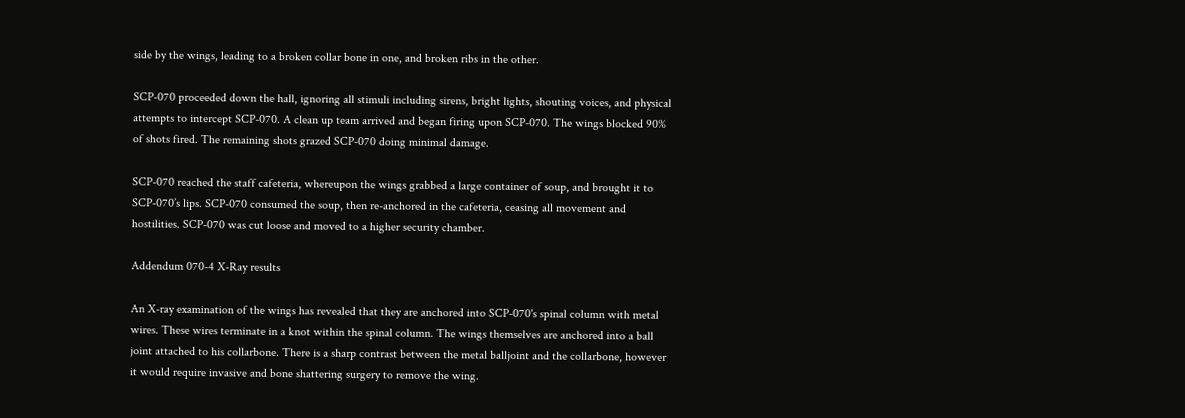side by the wings, leading to a broken collar bone in one, and broken ribs in the other.

SCP-070 proceeded down the hall, ignoring all stimuli including sirens, bright lights, shouting voices, and physical attempts to intercept SCP-070. A clean up team arrived and began firing upon SCP-070. The wings blocked 90% of shots fired. The remaining shots grazed SCP-070 doing minimal damage.

SCP-070 reached the staff cafeteria, whereupon the wings grabbed a large container of soup, and brought it to SCP-070’s lips. SCP-070 consumed the soup, then re-anchored in the cafeteria, ceasing all movement and hostilities. SCP-070 was cut loose and moved to a higher security chamber.

Addendum 070-4 X-Ray results

An X-ray examination of the wings has revealed that they are anchored into SCP-070's spinal column with metal wires. These wires terminate in a knot within the spinal column. The wings themselves are anchored into a ball joint attached to his collarbone. There is a sharp contrast between the metal balljoint and the collarbone, however it would require invasive and bone shattering surgery to remove the wing.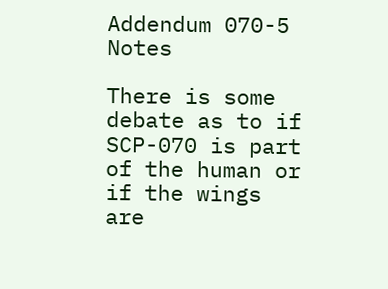Addendum 070-5 Notes

There is some debate as to if SCP-070 is part of the human or if the wings are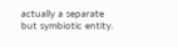actually a separate but symbiotic entity.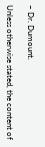~ Dr. Dumount.

Unless otherwise stated, the content of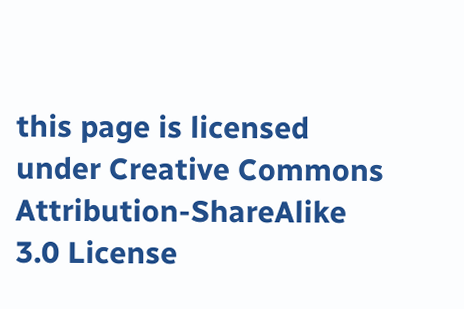this page is licensed under Creative Commons Attribution-ShareAlike 3.0 License